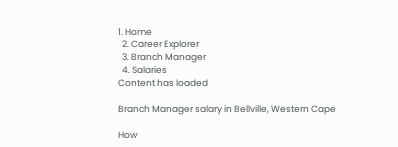1. Home
  2. Career Explorer
  3. Branch Manager
  4. Salaries
Content has loaded

Branch Manager salary in Bellville, Western Cape

How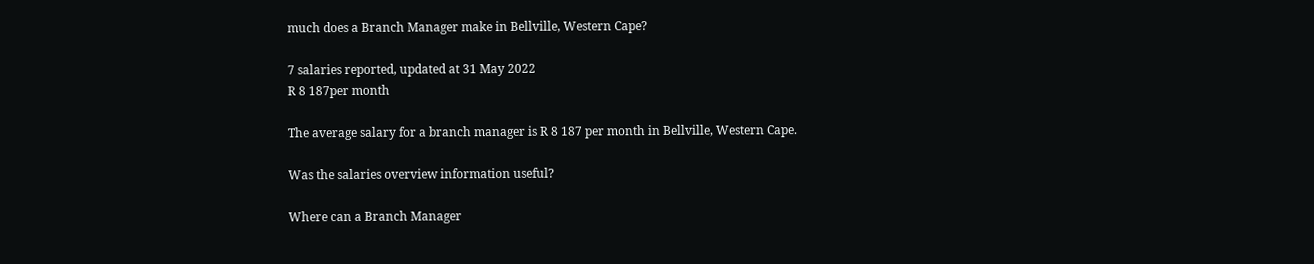much does a Branch Manager make in Bellville, Western Cape?

7 salaries reported, updated at 31 May 2022
R 8 187per month

The average salary for a branch manager is R 8 187 per month in Bellville, Western Cape.

Was the salaries overview information useful?

Where can a Branch Manager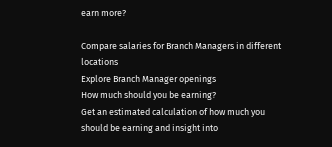earn more?

Compare salaries for Branch Managers in different locations
Explore Branch Manager openings
How much should you be earning?
Get an estimated calculation of how much you should be earning and insight into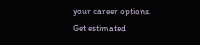your career options.
Get estimated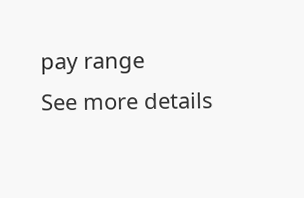pay range
See more details